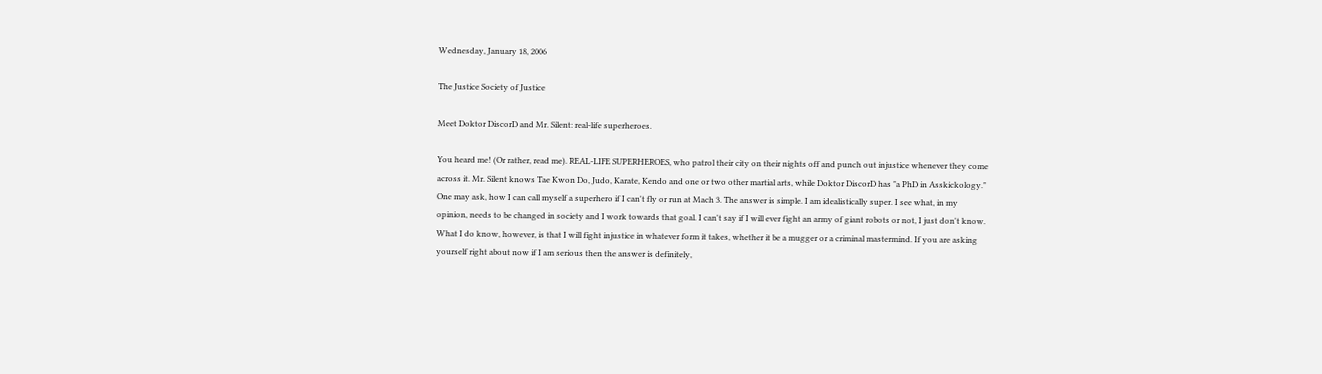Wednesday, January 18, 2006

The Justice Society of Justice

Meet Doktor DiscorD and Mr. Silent: real-life superheroes.

You heard me! (Or rather, read me). REAL-LIFE SUPERHEROES, who patrol their city on their nights off and punch out injustice whenever they come across it. Mr. Silent knows Tae Kwon Do, Judo, Karate, Kendo and one or two other martial arts, while Doktor DiscorD has "a PhD in Asskickology."
One may ask, how I can call myself a superhero if I can't fly or run at Mach 3. The answer is simple. I am idealistically super. I see what, in my opinion, needs to be changed in society and I work towards that goal. I can't say if I will ever fight an army of giant robots or not, I just don't know. What I do know, however, is that I will fight injustice in whatever form it takes, whether it be a mugger or a criminal mastermind. If you are asking yourself right about now if I am serious then the answer is definitely,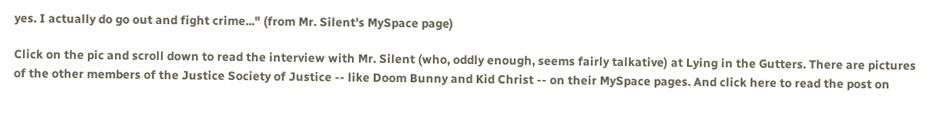yes. I actually do go out and fight crime..." (from Mr. Silent's MySpace page)

Click on the pic and scroll down to read the interview with Mr. Silent (who, oddly enough, seems fairly talkative) at Lying in the Gutters. There are pictures of the other members of the Justice Society of Justice -- like Doom Bunny and Kid Christ -- on their MySpace pages. And click here to read the post on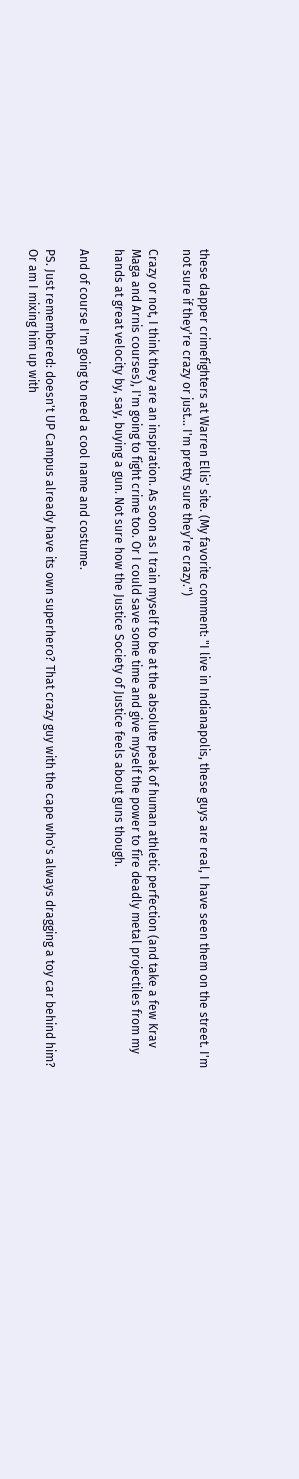these dapper crimefighters at Warren Ellis' site. (My favorite comment: "I live in Indianapolis, these guys are real, I have seen them on the street. I'm not sure if they're crazy or just... I'm pretty sure they’re crazy.")

Crazy or not, I think they are an inspiration. As soon as I train myself to be at the absolute peak of human athletic perfection (and take a few Krav Maga and Arnis courses), I'm going to fight crime too. Or I could save some time and give myself the power to fire deadly metal projectiles from my hands at great velocity by, say, buying a gun. Not sure how the Justice Society of Justice feels about guns though.

And of course I'm going to need a cool name and costume.

PS. Just remembered: doesn't UP Campus already have its own superhero? That crazy guy with the cape who's always dragging a toy car behind him? Or am I mixing him up with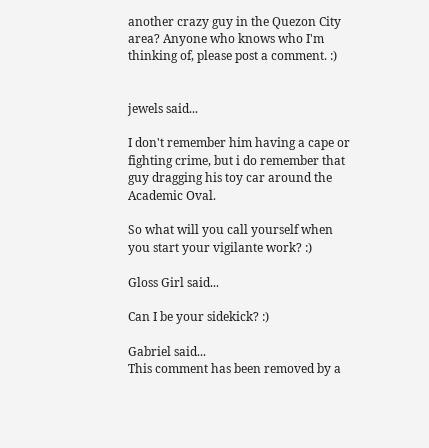another crazy guy in the Quezon City area? Anyone who knows who I'm thinking of, please post a comment. :)


jewels said...

I don't remember him having a cape or fighting crime, but i do remember that guy dragging his toy car around the Academic Oval.

So what will you call yourself when you start your vigilante work? :)

Gloss Girl said...

Can I be your sidekick? :)

Gabriel said...
This comment has been removed by a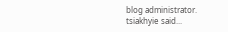blog administrator.
tsiakhyie said...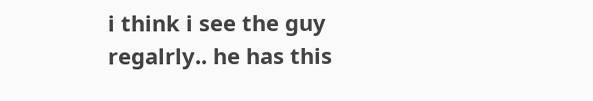i think i see the guy regalrly.. he has this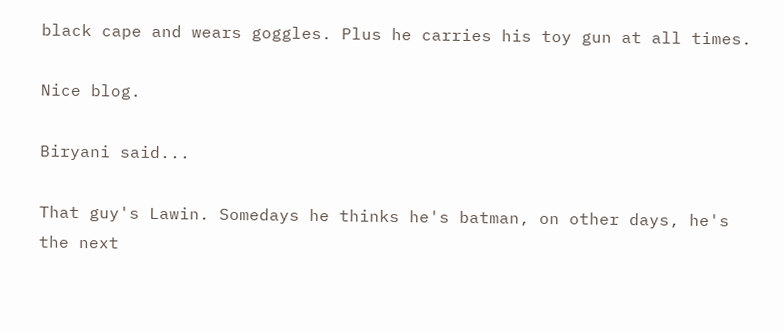black cape and wears goggles. Plus he carries his toy gun at all times.

Nice blog.

Biryani said...

That guy's Lawin. Somedays he thinks he's batman, on other days, he's the next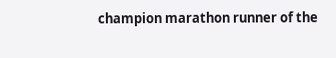champion marathon runner of the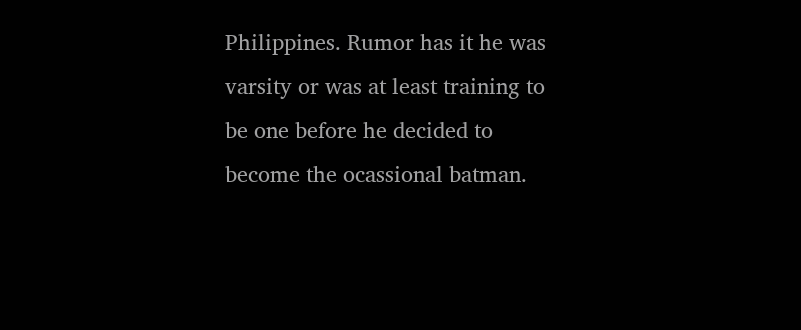Philippines. Rumor has it he was varsity or was at least training to be one before he decided to become the ocassional batman.